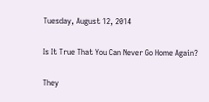Tuesday, August 12, 2014

Is It True That You Can Never Go Home Again?

They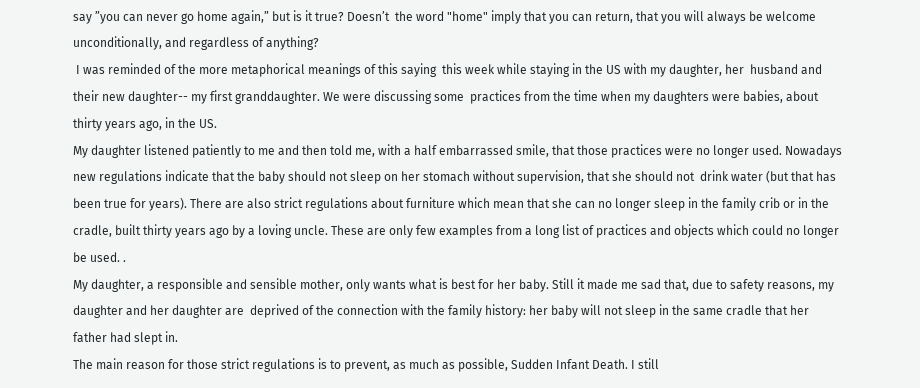say ”you can never go home again,” but is it true? Doesn’t  the word "home" imply that you can return, that you will always be welcome unconditionally, and regardless of anything?
 I was reminded of the more metaphorical meanings of this saying  this week while staying in the US with my daughter, her  husband and their new daughter-- my first granddaughter. We were discussing some  practices from the time when my daughters were babies, about  thirty years ago, in the US.
My daughter listened patiently to me and then told me, with a half embarrassed smile, that those practices were no longer used. Nowadays new regulations indicate that the baby should not sleep on her stomach without supervision, that she should not  drink water (but that has been true for years). There are also strict regulations about furniture which mean that she can no longer sleep in the family crib or in the cradle, built thirty years ago by a loving uncle. These are only few examples from a long list of practices and objects which could no longer be used. .
My daughter, a responsible and sensible mother, only wants what is best for her baby. Still it made me sad that, due to safety reasons, my daughter and her daughter are  deprived of the connection with the family history: her baby will not sleep in the same cradle that her father had slept in.
The main reason for those strict regulations is to prevent, as much as possible, Sudden Infant Death. I still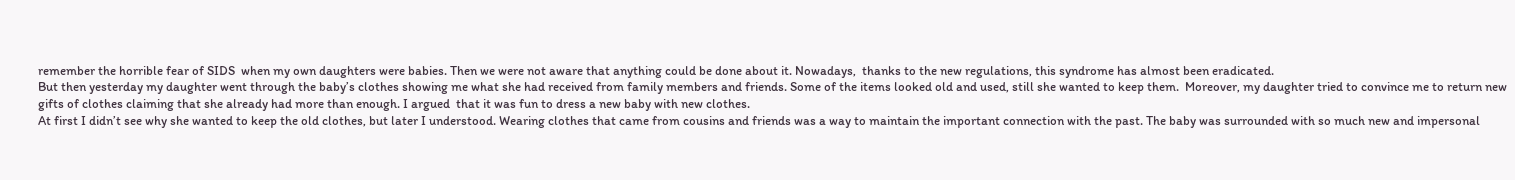remember the horrible fear of SIDS  when my own daughters were babies. Then we were not aware that anything could be done about it. Nowadays,  thanks to the new regulations, this syndrome has almost been eradicated.
But then yesterday my daughter went through the baby’s clothes showing me what she had received from family members and friends. Some of the items looked old and used, still she wanted to keep them.  Moreover, my daughter tried to convince me to return new gifts of clothes claiming that she already had more than enough. I argued  that it was fun to dress a new baby with new clothes.
At first I didn’t see why she wanted to keep the old clothes, but later I understood. Wearing clothes that came from cousins and friends was a way to maintain the important connection with the past. The baby was surrounded with so much new and impersonal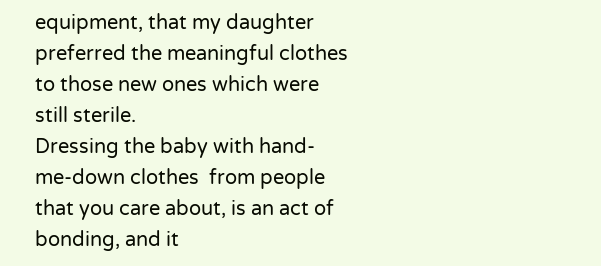equipment, that my daughter preferred the meaningful clothes to those new ones which were still sterile.
Dressing the baby with hand-me-down clothes  from people that you care about, is an act of bonding, and it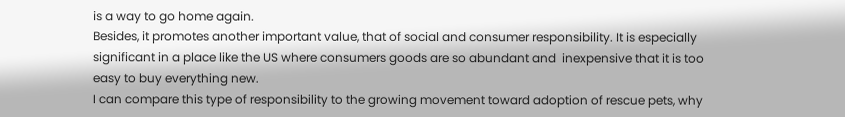is a way to go home again.
Besides, it promotes another important value, that of social and consumer responsibility. It is especially significant in a place like the US where consumers goods are so abundant and  inexpensive that it is too easy to buy everything new.
I can compare this type of responsibility to the growing movement toward adoption of rescue pets, why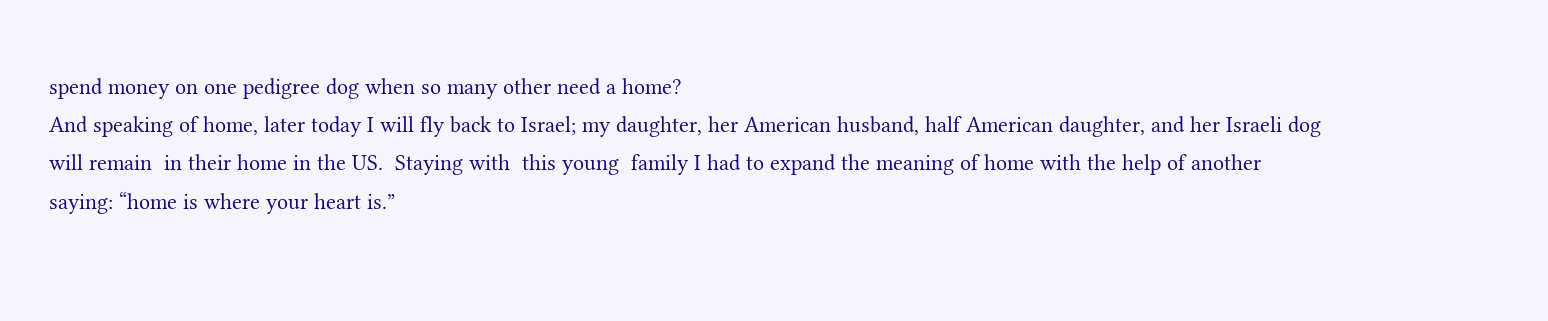spend money on one pedigree dog when so many other need a home?
And speaking of home, later today I will fly back to Israel; my daughter, her American husband, half American daughter, and her Israeli dog will remain  in their home in the US.  Staying with  this young  family I had to expand the meaning of home with the help of another saying: “home is where your heart is.”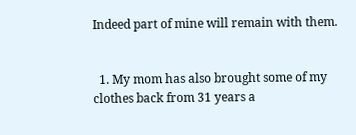Indeed part of mine will remain with them.


  1. My mom has also brought some of my clothes back from 31 years a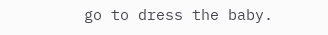go to dress the baby.